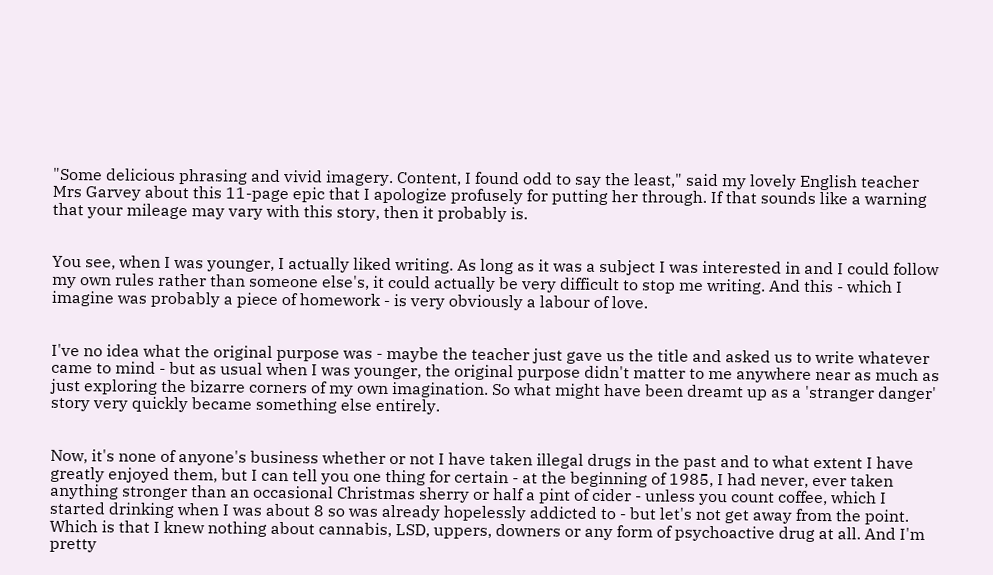"Some delicious phrasing and vivid imagery. Content, I found odd to say the least," said my lovely English teacher Mrs Garvey about this 11-page epic that I apologize profusely for putting her through. If that sounds like a warning that your mileage may vary with this story, then it probably is.


You see, when I was younger, I actually liked writing. As long as it was a subject I was interested in and I could follow my own rules rather than someone else's, it could actually be very difficult to stop me writing. And this - which I imagine was probably a piece of homework - is very obviously a labour of love.


I've no idea what the original purpose was - maybe the teacher just gave us the title and asked us to write whatever came to mind - but as usual when I was younger, the original purpose didn't matter to me anywhere near as much as just exploring the bizarre corners of my own imagination. So what might have been dreamt up as a 'stranger danger' story very quickly became something else entirely.


Now, it's none of anyone's business whether or not I have taken illegal drugs in the past and to what extent I have greatly enjoyed them, but I can tell you one thing for certain - at the beginning of 1985, I had never, ever taken anything stronger than an occasional Christmas sherry or half a pint of cider - unless you count coffee, which I started drinking when I was about 8 so was already hopelessly addicted to - but let's not get away from the point. Which is that I knew nothing about cannabis, LSD, uppers, downers or any form of psychoactive drug at all. And I'm pretty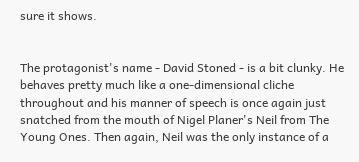sure it shows.


The protagonist's name - David Stoned - is a bit clunky. He behaves pretty much like a one-dimensional cliche throughout and his manner of speech is once again just snatched from the mouth of Nigel Planer's Neil from The Young Ones. Then again, Neil was the only instance of a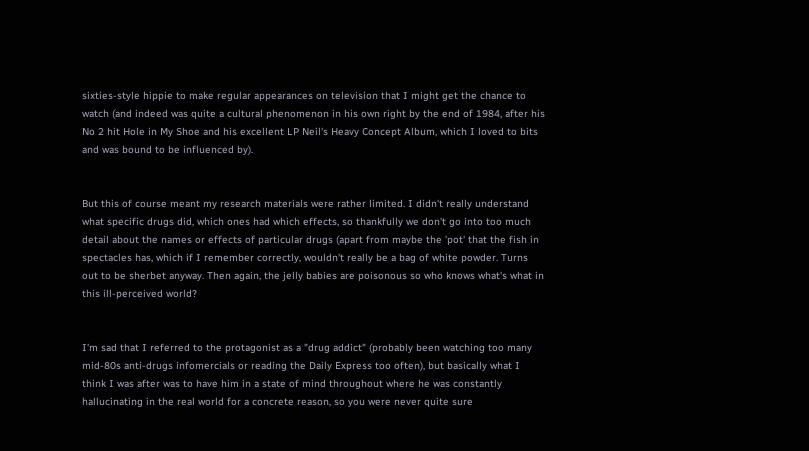sixties-style hippie to make regular appearances on television that I might get the chance to watch (and indeed was quite a cultural phenomenon in his own right by the end of 1984, after his No 2 hit Hole in My Shoe and his excellent LP Neil's Heavy Concept Album, which I loved to bits and was bound to be influenced by).


But this of course meant my research materials were rather limited. I didn't really understand what specific drugs did, which ones had which effects, so thankfully we don't go into too much detail about the names or effects of particular drugs (apart from maybe the 'pot' that the fish in spectacles has, which if I remember correctly, wouldn't really be a bag of white powder. Turns out to be sherbet anyway. Then again, the jelly babies are poisonous so who knows what's what in this ill-perceived world?


I'm sad that I referred to the protagonist as a "drug addict" (probably been watching too many mid-80s anti-drugs infomercials or reading the Daily Express too often), but basically what I think I was after was to have him in a state of mind throughout where he was constantly hallucinating in the real world for a concrete reason, so you were never quite sure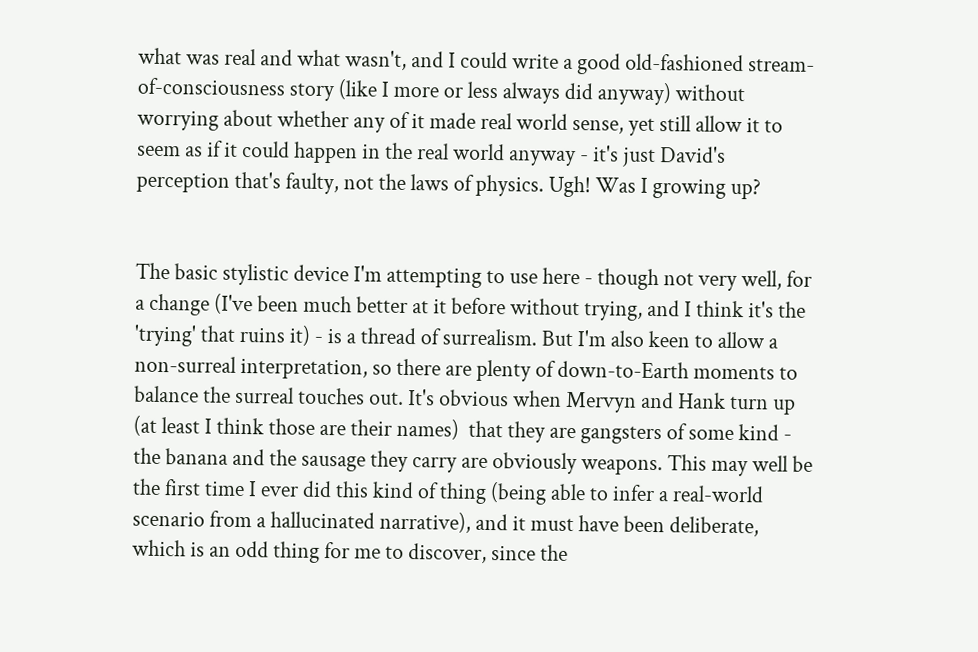what was real and what wasn't, and I could write a good old-fashioned stream-of-consciousness story (like I more or less always did anyway) without worrying about whether any of it made real world sense, yet still allow it to seem as if it could happen in the real world anyway - it's just David's perception that's faulty, not the laws of physics. Ugh! Was I growing up?


The basic stylistic device I'm attempting to use here - though not very well, for a change (I've been much better at it before without trying, and I think it's the 'trying' that ruins it) - is a thread of surrealism. But I'm also keen to allow a non-surreal interpretation, so there are plenty of down-to-Earth moments to balance the surreal touches out. It's obvious when Mervyn and Hank turn up (at least I think those are their names)  that they are gangsters of some kind - the banana and the sausage they carry are obviously weapons. This may well be the first time I ever did this kind of thing (being able to infer a real-world scenario from a hallucinated narrative), and it must have been deliberate, which is an odd thing for me to discover, since the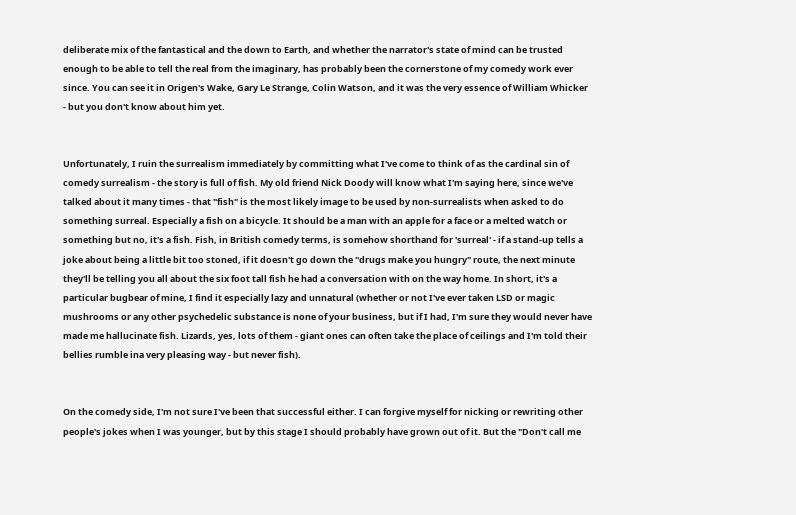deliberate mix of the fantastical and the down to Earth, and whether the narrator's state of mind can be trusted enough to be able to tell the real from the imaginary, has probably been the cornerstone of my comedy work ever since. You can see it in Origen's Wake, Gary Le Strange, Colin Watson, and it was the very essence of William Whicker - but you don't know about him yet.


Unfortunately, I ruin the surrealism immediately by committing what I've come to think of as the cardinal sin of comedy surrealism - the story is full of fish. My old friend Nick Doody will know what I'm saying here, since we've talked about it many times - that "fish" is the most likely image to be used by non-surrealists when asked to do something surreal. Especially a fish on a bicycle. It should be a man with an apple for a face or a melted watch or something but no, it's a fish. Fish, in British comedy terms, is somehow shorthand for 'surreal' - if a stand-up tells a joke about being a little bit too stoned, if it doesn't go down the "drugs make you hungry" route, the next minute they'll be telling you all about the six foot tall fish he had a conversation with on the way home. In short, it's a particular bugbear of mine, I find it especially lazy and unnatural (whether or not I've ever taken LSD or magic mushrooms or any other psychedelic substance is none of your business, but if I had, I'm sure they would never have made me hallucinate fish. Lizards, yes, lots of them - giant ones can often take the place of ceilings and I'm told their bellies rumble ina very pleasing way - but never fish).


On the comedy side, I'm not sure I've been that successful either. I can forgive myself for nicking or rewriting other people's jokes when I was younger, but by this stage I should probably have grown out of it. But the "Don't call me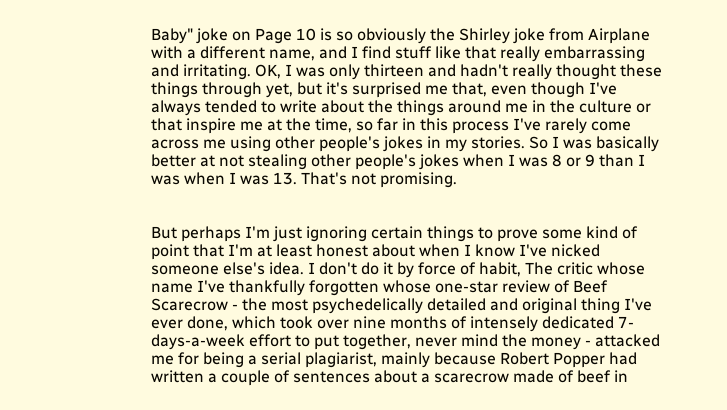Baby" joke on Page 10 is so obviously the Shirley joke from Airplane with a different name, and I find stuff like that really embarrassing and irritating. OK, I was only thirteen and hadn't really thought these things through yet, but it's surprised me that, even though I've always tended to write about the things around me in the culture or that inspire me at the time, so far in this process I've rarely come across me using other people's jokes in my stories. So I was basically better at not stealing other people's jokes when I was 8 or 9 than I was when I was 13. That's not promising.


But perhaps I'm just ignoring certain things to prove some kind of point that I'm at least honest about when I know I've nicked someone else's idea. I don't do it by force of habit, The critic whose name I've thankfully forgotten whose one-star review of Beef Scarecrow - the most psychedelically detailed and original thing I've ever done, which took over nine months of intensely dedicated 7-days-a-week effort to put together, never mind the money - attacked me for being a serial plagiarist, mainly because Robert Popper had written a couple of sentences about a scarecrow made of beef in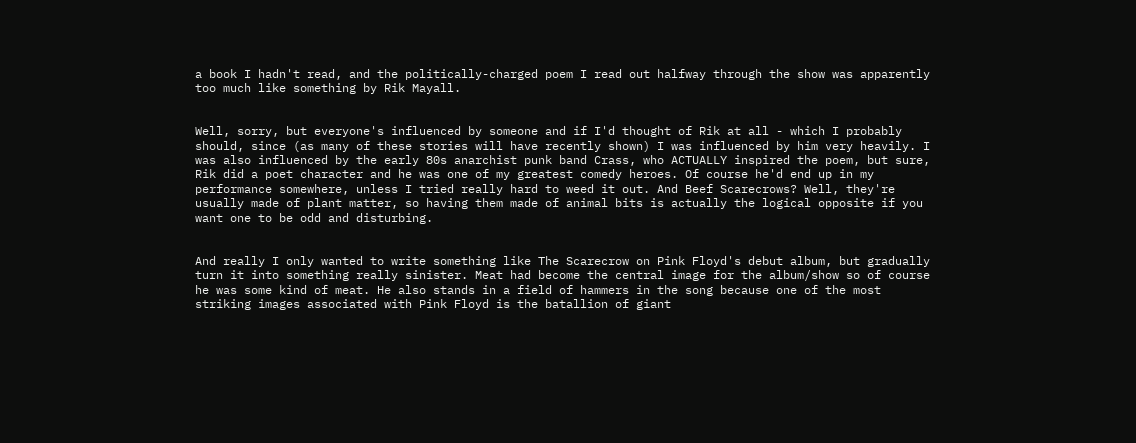a book I hadn't read, and the politically-charged poem I read out halfway through the show was apparently too much like something by Rik Mayall.


Well, sorry, but everyone's influenced by someone and if I'd thought of Rik at all - which I probably should, since (as many of these stories will have recently shown) I was influenced by him very heavily. I was also influenced by the early 80s anarchist punk band Crass, who ACTUALLY inspired the poem, but sure, Rik did a poet character and he was one of my greatest comedy heroes. Of course he'd end up in my performance somewhere, unless I tried really hard to weed it out. And Beef Scarecrows? Well, they're usually made of plant matter, so having them made of animal bits is actually the logical opposite if you want one to be odd and disturbing.


And really I only wanted to write something like The Scarecrow on Pink Floyd's debut album, but gradually turn it into something really sinister. Meat had become the central image for the album/show so of course he was some kind of meat. He also stands in a field of hammers in the song because one of the most striking images associated with Pink Floyd is the batallion of giant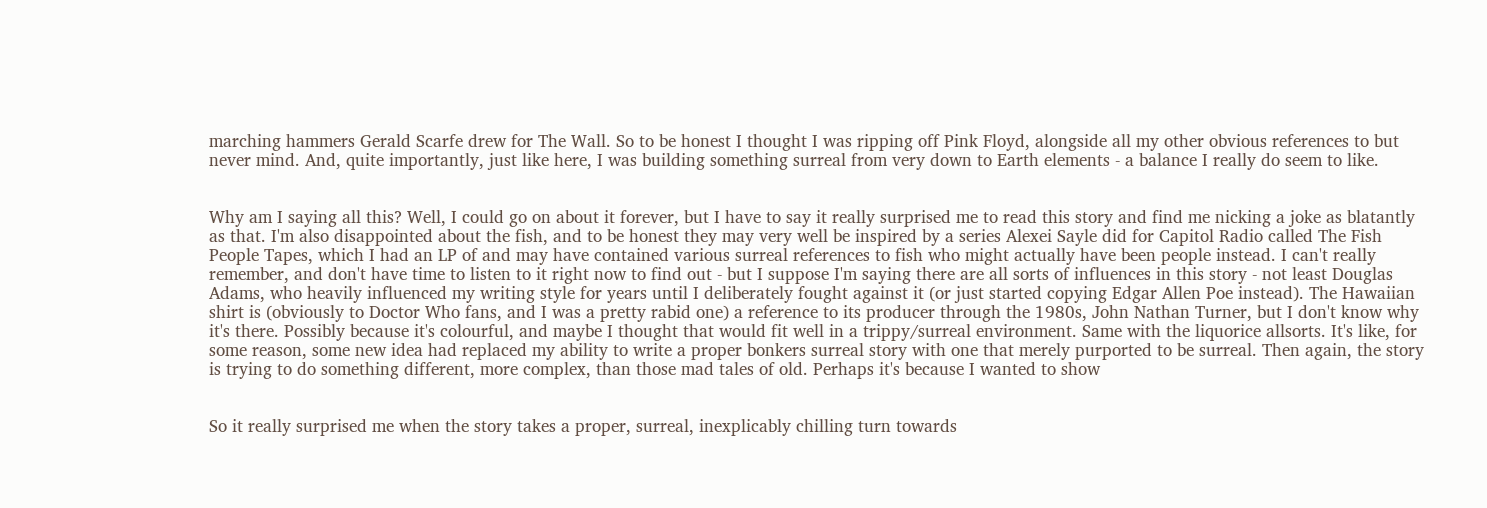marching hammers Gerald Scarfe drew for The Wall. So to be honest I thought I was ripping off Pink Floyd, alongside all my other obvious references to but never mind. And, quite importantly, just like here, I was building something surreal from very down to Earth elements - a balance I really do seem to like.


Why am I saying all this? Well, I could go on about it forever, but I have to say it really surprised me to read this story and find me nicking a joke as blatantly as that. I'm also disappointed about the fish, and to be honest they may very well be inspired by a series Alexei Sayle did for Capitol Radio called The Fish People Tapes, which I had an LP of and may have contained various surreal references to fish who might actually have been people instead. I can't really remember, and don't have time to listen to it right now to find out - but I suppose I'm saying there are all sorts of influences in this story - not least Douglas Adams, who heavily influenced my writing style for years until I deliberately fought against it (or just started copying Edgar Allen Poe instead). The Hawaiian shirt is (obviously to Doctor Who fans, and I was a pretty rabid one) a reference to its producer through the 1980s, John Nathan Turner, but I don't know why it's there. Possibly because it's colourful, and maybe I thought that would fit well in a trippy/surreal environment. Same with the liquorice allsorts. It's like, for some reason, some new idea had replaced my ability to write a proper bonkers surreal story with one that merely purported to be surreal. Then again, the story is trying to do something different, more complex, than those mad tales of old. Perhaps it's because I wanted to show


So it really surprised me when the story takes a proper, surreal, inexplicably chilling turn towards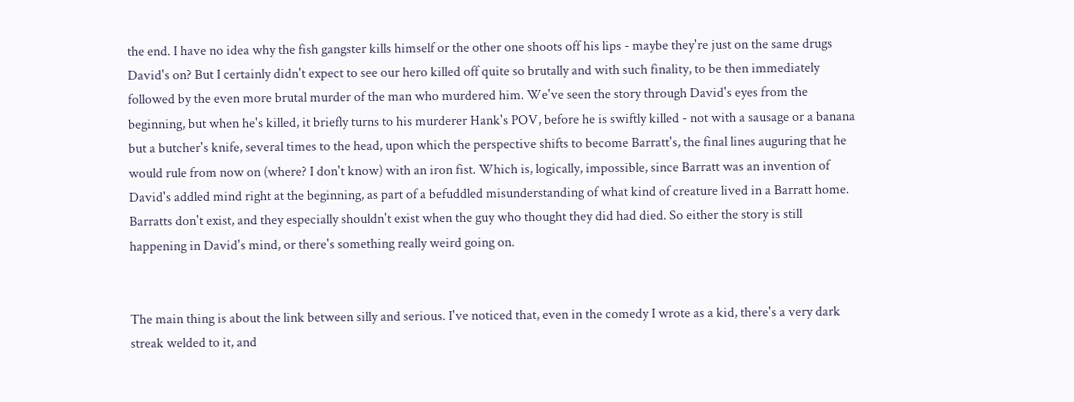the end. I have no idea why the fish gangster kills himself or the other one shoots off his lips - maybe they're just on the same drugs David's on? But I certainly didn't expect to see our hero killed off quite so brutally and with such finality, to be then immediately followed by the even more brutal murder of the man who murdered him. We've seen the story through David's eyes from the beginning, but when he's killed, it briefly turns to his murderer Hank's POV, before he is swiftly killed - not with a sausage or a banana but a butcher's knife, several times to the head, upon which the perspective shifts to become Barratt's, the final lines auguring that he would rule from now on (where? I don't know) with an iron fist. Which is, logically, impossible, since Barratt was an invention of David's addled mind right at the beginning, as part of a befuddled misunderstanding of what kind of creature lived in a Barratt home. Barratts don't exist, and they especially shouldn't exist when the guy who thought they did had died. So either the story is still happening in David's mind, or there's something really weird going on.


The main thing is about the link between silly and serious. I've noticed that, even in the comedy I wrote as a kid, there's a very dark streak welded to it, and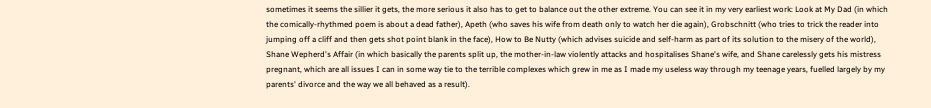sometimes it seems the sillier it gets, the more serious it also has to get to balance out the other extreme. You can see it in my very earliest work: Look at My Dad (in which the comically-rhythmed poem is about a dead father), Apeth (who saves his wife from death only to watch her die again), Grobschnitt (who tries to trick the reader into jumping off a cliff and then gets shot point blank in the face), How to Be Nutty (which advises suicide and self-harm as part of its solution to the misery of the world), Shane Wepherd's Affair (in which basically the parents split up, the mother-in-law violently attacks and hospitalises Shane's wife, and Shane carelessly gets his mistress pregnant, which are all issues I can in some way tie to the terrible complexes which grew in me as I made my useless way through my teenage years, fuelled largely by my parents' divorce and the way we all behaved as a result).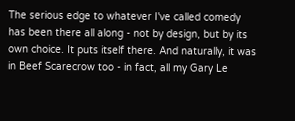The serious edge to whatever I've called comedy has been there all along - not by design, but by its own choice. It puts itself there. And naturally, it was in Beef Scarecrow too - in fact, all my Gary Le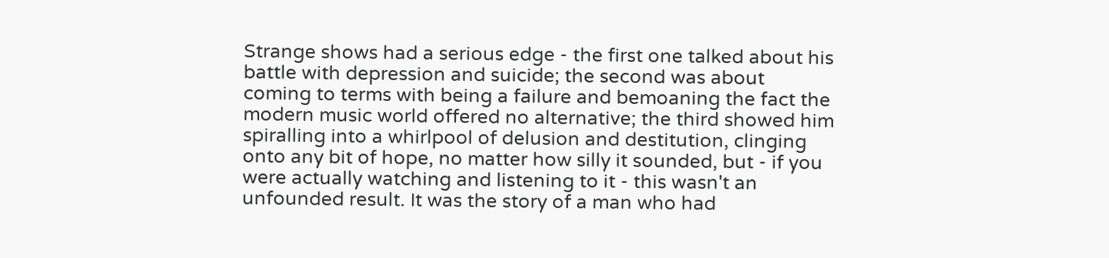Strange shows had a serious edge - the first one talked about his battle with depression and suicide; the second was about coming to terms with being a failure and bemoaning the fact the modern music world offered no alternative; the third showed him spiralling into a whirlpool of delusion and destitution, clinging onto any bit of hope, no matter how silly it sounded, but - if you were actually watching and listening to it - this wasn't an unfounded result. It was the story of a man who had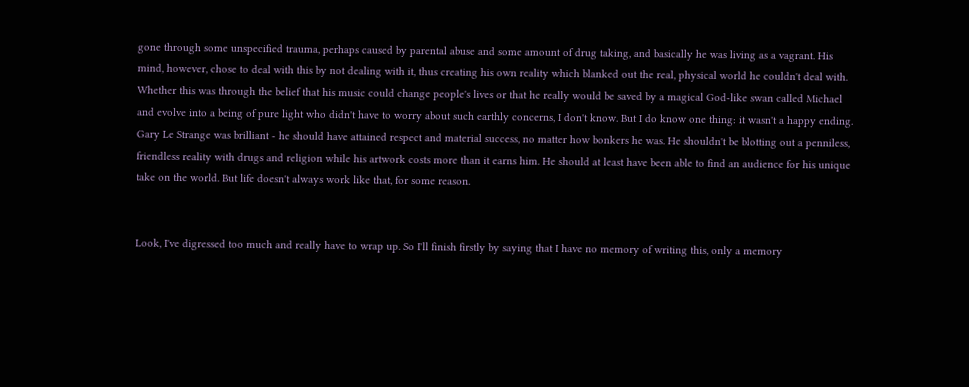gone through some unspecified trauma, perhaps caused by parental abuse and some amount of drug taking, and basically he was living as a vagrant. His mind, however, chose to deal with this by not dealing with it, thus creating his own reality which blanked out the real, physical world he couldn't deal with. Whether this was through the belief that his music could change people's lives or that he really would be saved by a magical God-like swan called Michael and evolve into a being of pure light who didn't have to worry about such earthly concerns, I don't know. But I do know one thing: it wasn't a happy ending. Gary Le Strange was brilliant - he should have attained respect and material success, no matter how bonkers he was. He shouldn't be blotting out a penniless, friendless reality with drugs and religion while his artwork costs more than it earns him. He should at least have been able to find an audience for his unique take on the world. But life doesn't always work like that, for some reason.


Look, I've digressed too much and really have to wrap up. So I'll finish firstly by saying that I have no memory of writing this, only a memory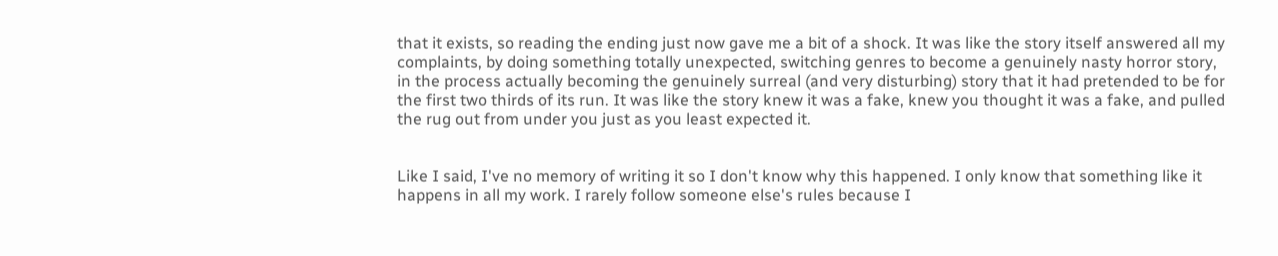that it exists, so reading the ending just now gave me a bit of a shock. It was like the story itself answered all my complaints, by doing something totally unexpected, switching genres to become a genuinely nasty horror story, in the process actually becoming the genuinely surreal (and very disturbing) story that it had pretended to be for the first two thirds of its run. It was like the story knew it was a fake, knew you thought it was a fake, and pulled the rug out from under you just as you least expected it.


Like I said, I've no memory of writing it so I don't know why this happened. I only know that something like it happens in all my work. I rarely follow someone else's rules because I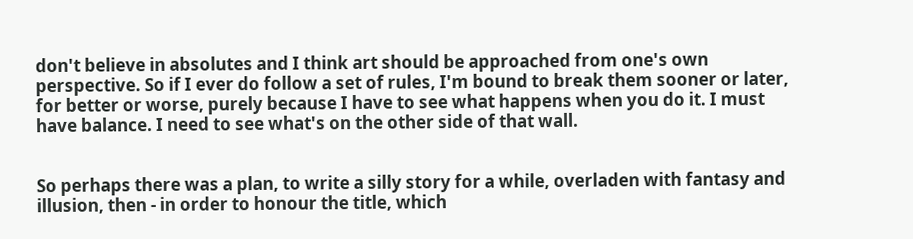don't believe in absolutes and I think art should be approached from one's own perspective. So if I ever do follow a set of rules, I'm bound to break them sooner or later, for better or worse, purely because I have to see what happens when you do it. I must have balance. I need to see what's on the other side of that wall.


So perhaps there was a plan, to write a silly story for a while, overladen with fantasy and illusion, then - in order to honour the title, which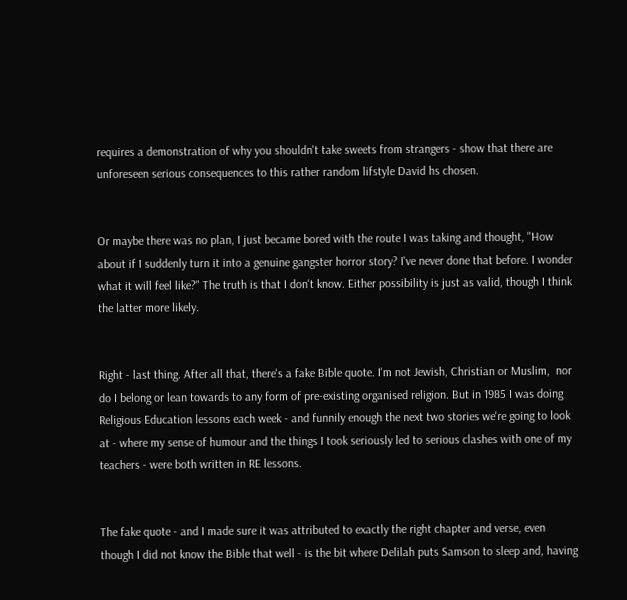requires a demonstration of why you shouldn't take sweets from strangers - show that there are unforeseen serious consequences to this rather random lifstyle David hs chosen.


Or maybe there was no plan, I just became bored with the route I was taking and thought, "How about if I suddenly turn it into a genuine gangster horror story? I've never done that before. I wonder what it will feel like?" The truth is that I don't know. Either possibility is just as valid, though I think the latter more likely.


Right - last thing. After all that, there's a fake Bible quote. I'm not Jewish, Christian or Muslim,  nor do I belong or lean towards to any form of pre-existing organised religion. But in 1985 I was doing Religious Education lessons each week - and funnily enough the next two stories we're going to look at - where my sense of humour and the things I took seriously led to serious clashes with one of my teachers - were both written in RE lessons.


The fake quote - and I made sure it was attributed to exactly the right chapter and verse, even though I did not know the Bible that well - is the bit where Delilah puts Samson to sleep and, having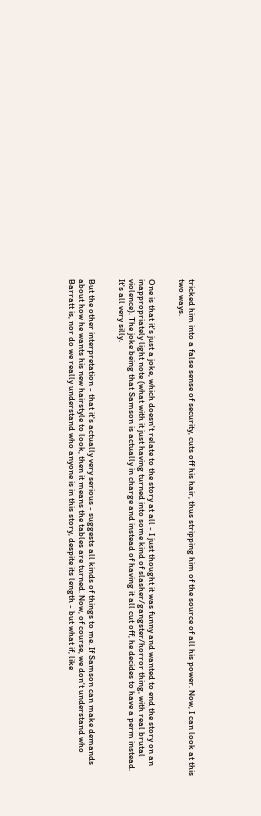tricked him into a false sense of security, cuts off his hair, thus stripping him of the source of all his power. Now, I can look at this two ways.


One is that it's just a joke, which doesn't relate to the story at all - I just thought it was funny and wanted to end the story on an inappropriately light note (what with it just having turned into some kind of slasher/gangster/horror thing, with real brutal violence). The joke being that Samson is actually in charge and instead of having it all cut off, he decides to have a perm instead. It's all very silly.


But the other interpretation - that it's actually very serious - suggests all kinds of things to me. If Samson can make demands about how he wants his new hairstyle to look, then it means the tables are turned. Now, of course, we don't understand who Barratt is, nor do we really understand who anyone is in this story, despite its length - but what if, like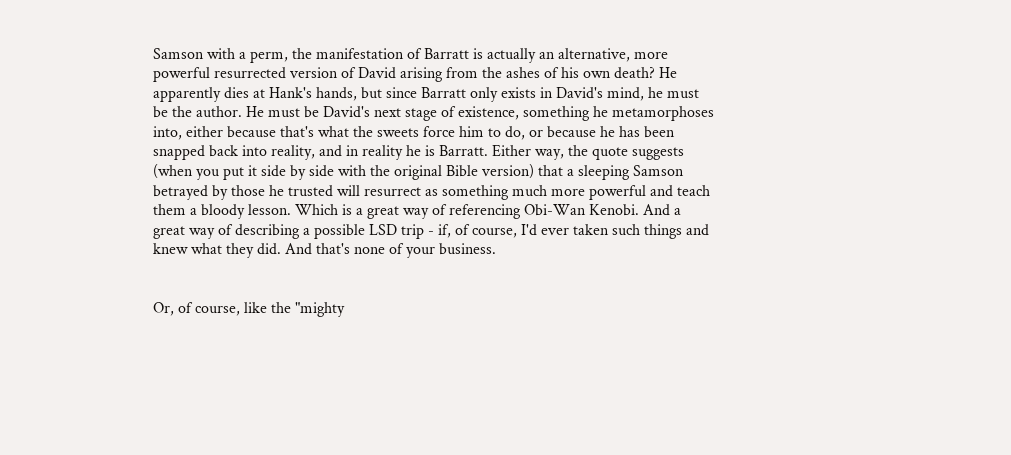Samson with a perm, the manifestation of Barratt is actually an alternative, more powerful resurrected version of David arising from the ashes of his own death? He apparently dies at Hank's hands, but since Barratt only exists in David's mind, he must be the author. He must be David's next stage of existence, something he metamorphoses into, either because that's what the sweets force him to do, or because he has been snapped back into reality, and in reality he is Barratt. Either way, the quote suggests (when you put it side by side with the original Bible version) that a sleeping Samson betrayed by those he trusted will resurrect as something much more powerful and teach them a bloody lesson. Which is a great way of referencing Obi-Wan Kenobi. And a great way of describing a possible LSD trip - if, of course, I'd ever taken such things and knew what they did. And that's none of your business.


Or, of course, like the "mighty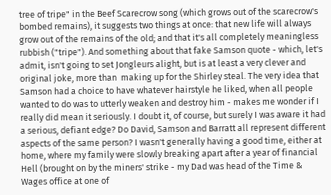tree of tripe" in the Beef Scarecrow song (which grows out of the scarecrow's bombed remains), it suggests two things at once: that new life will always grow out of the remains of the old; and that it's all completely meaningless rubbish ("tripe"). And something about that fake Samson quote - which, let's admit, isn't going to set Jongleurs alight, but is at least a very clever and original joke, more than  making up for the Shirley steal. The very idea that Samson had a choice to have whatever hairstyle he liked, when all people wanted to do was to utterly weaken and destroy him - makes me wonder if I really did mean it seriously. I doubt it, of course, but surely I was aware it had a serious, defiant edge? Do David, Samson and Barratt all represent different aspects of the same person? I wasn't generally having a good time, either at home, where my family were slowly breaking apart after a year of financial Hell (brought on by the miners' strike - my Dad was head of the Time & Wages office at one of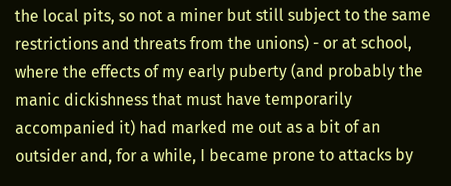the local pits, so not a miner but still subject to the same restrictions and threats from the unions) - or at school, where the effects of my early puberty (and probably the manic dickishness that must have temporarily accompanied it) had marked me out as a bit of an outsider and, for a while, I became prone to attacks by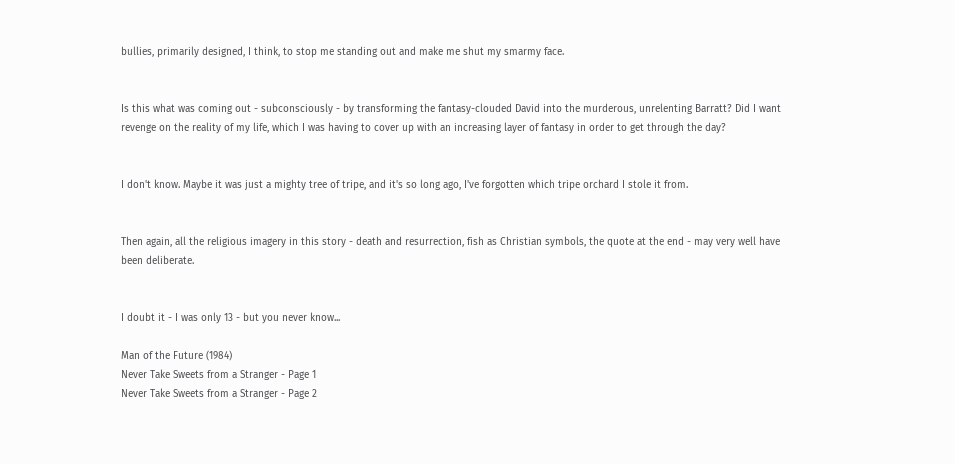bullies, primarily designed, I think, to stop me standing out and make me shut my smarmy face.


Is this what was coming out - subconsciously - by transforming the fantasy-clouded David into the murderous, unrelenting Barratt? Did I want revenge on the reality of my life, which I was having to cover up with an increasing layer of fantasy in order to get through the day?


I don't know. Maybe it was just a mighty tree of tripe, and it's so long ago, I've forgotten which tripe orchard I stole it from.


Then again, all the religious imagery in this story - death and resurrection, fish as Christian symbols, the quote at the end - may very well have been deliberate.


I doubt it - I was only 13 - but you never know...

Man of the Future (1984)
Never Take Sweets from a Stranger - Page 1
Never Take Sweets from a Stranger - Page 2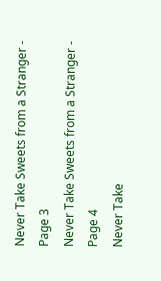Never Take Sweets from a Stranger - Page 3
Never Take Sweets from a Stranger - Page 4
Never Take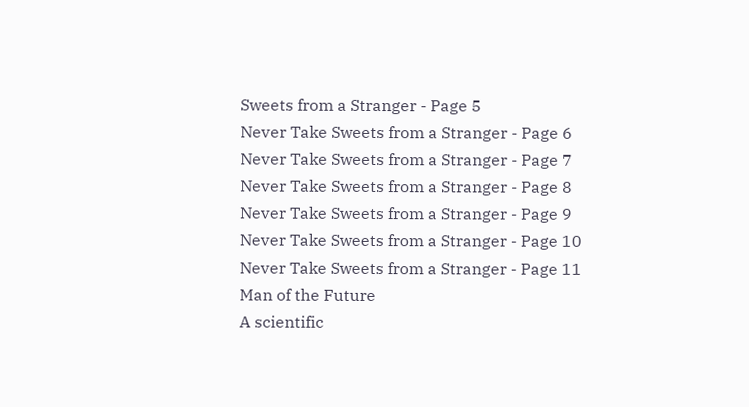Sweets from a Stranger - Page 5
Never Take Sweets from a Stranger - Page 6
Never Take Sweets from a Stranger - Page 7
Never Take Sweets from a Stranger - Page 8
Never Take Sweets from a Stranger - Page 9
Never Take Sweets from a Stranger - Page 10
Never Take Sweets from a Stranger - Page 11
Man of the Future
A scientific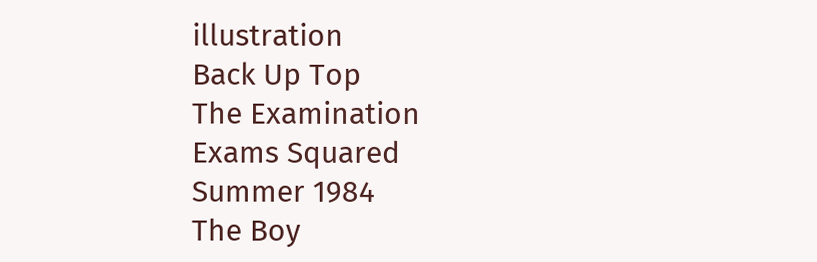illustration
Back Up Top
The Examination
Exams Squared
Summer 1984
The Boy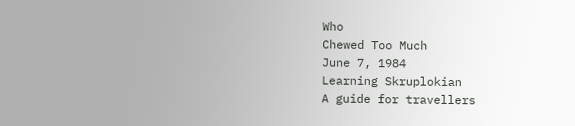Who
Chewed Too Much
June 7, 1984
Learning Skruplokian
A guide for travellers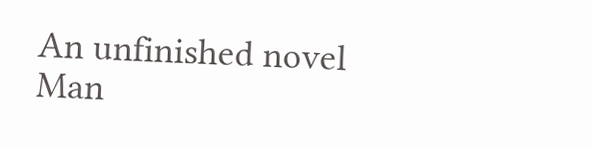An unfinished novel
Man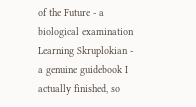of the Future - a biological examination
Learning Skruplokian - a genuine guidebook I actually finished, so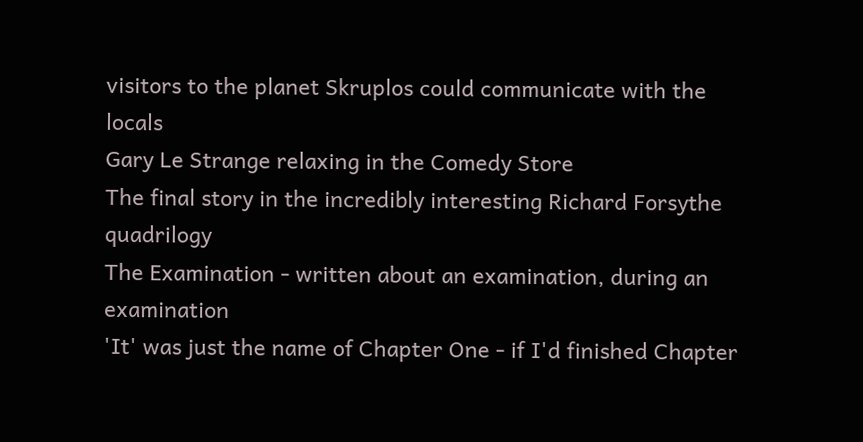visitors to the planet Skruplos could communicate with the locals
Gary Le Strange relaxing in the Comedy Store
The final story in the incredibly interesting Richard Forsythe quadrilogy
The Examination - written about an examination, during an examination
'It' was just the name of Chapter One - if I'd finished Chapter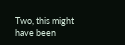Two, this might have been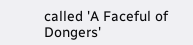called 'A Faceful of Dongers'